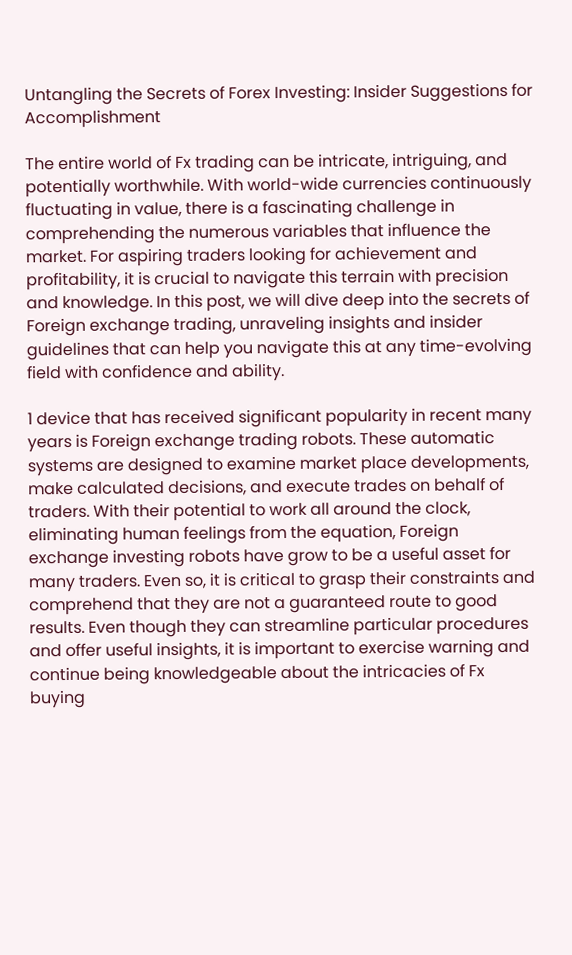Untangling the Secrets of Forex Investing: Insider Suggestions for Accomplishment

The entire world of Fx trading can be intricate, intriguing, and potentially worthwhile. With world-wide currencies continuously fluctuating in value, there is a fascinating challenge in comprehending the numerous variables that influence the market. For aspiring traders looking for achievement and profitability, it is crucial to navigate this terrain with precision and knowledge. In this post, we will dive deep into the secrets of Foreign exchange trading, unraveling insights and insider guidelines that can help you navigate this at any time-evolving field with confidence and ability.

1 device that has received significant popularity in recent many years is Foreign exchange trading robots. These automatic systems are designed to examine market place developments, make calculated decisions, and execute trades on behalf of traders. With their potential to work all around the clock, eliminating human feelings from the equation, Foreign exchange investing robots have grow to be a useful asset for many traders. Even so, it is critical to grasp their constraints and comprehend that they are not a guaranteed route to good results. Even though they can streamline particular procedures and offer useful insights, it is important to exercise warning and continue being knowledgeable about the intricacies of Fx buying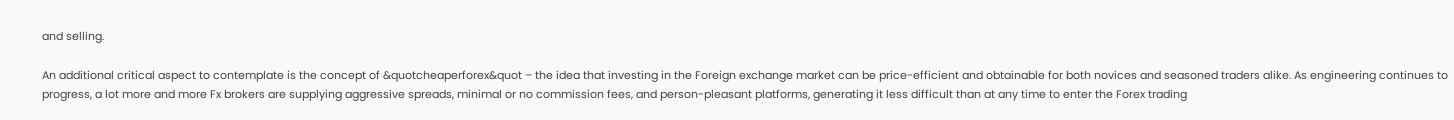and selling.

An additional critical aspect to contemplate is the concept of &quotcheaperforex&quot – the idea that investing in the Foreign exchange market can be price-efficient and obtainable for both novices and seasoned traders alike. As engineering continues to progress, a lot more and more Fx brokers are supplying aggressive spreads, minimal or no commission fees, and person-pleasant platforms, generating it less difficult than at any time to enter the Forex trading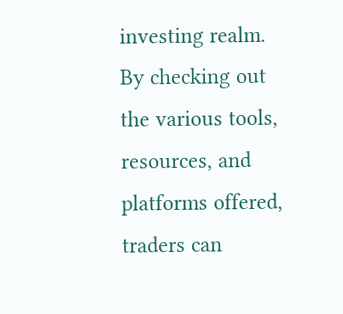investing realm. By checking out the various tools, resources, and platforms offered, traders can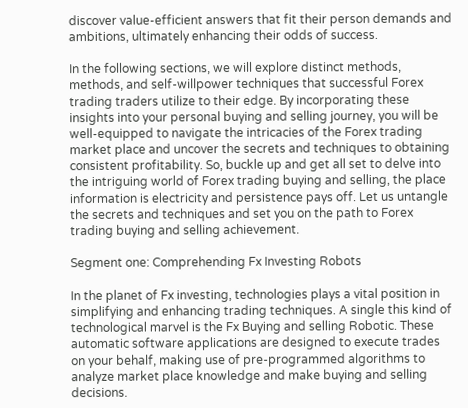discover value-efficient answers that fit their person demands and ambitions, ultimately enhancing their odds of success.

In the following sections, we will explore distinct methods, methods, and self-willpower techniques that successful Forex trading traders utilize to their edge. By incorporating these insights into your personal buying and selling journey, you will be well-equipped to navigate the intricacies of the Forex trading market place and uncover the secrets and techniques to obtaining consistent profitability. So, buckle up and get all set to delve into the intriguing world of Forex trading buying and selling, the place information is electricity and persistence pays off. Let us untangle the secrets and techniques and set you on the path to Forex trading buying and selling achievement.

Segment one: Comprehending Fx Investing Robots

In the planet of Fx investing, technologies plays a vital position in simplifying and enhancing trading techniques. A single this kind of technological marvel is the Fx Buying and selling Robotic. These automatic software applications are designed to execute trades on your behalf, making use of pre-programmed algorithms to analyze market place knowledge and make buying and selling decisions.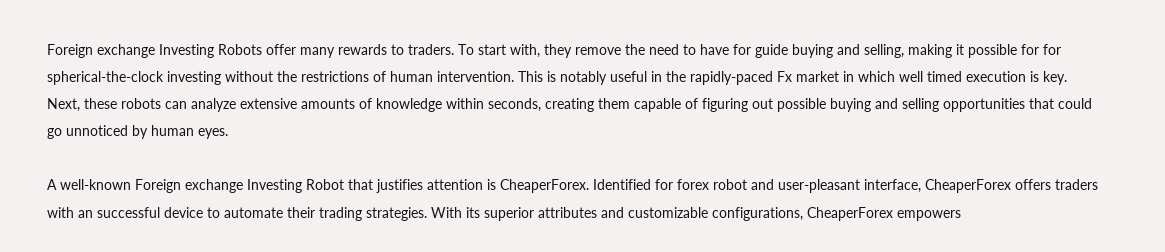Foreign exchange Investing Robots offer many rewards to traders. To start with, they remove the need to have for guide buying and selling, making it possible for for spherical-the-clock investing without the restrictions of human intervention. This is notably useful in the rapidly-paced Fx market in which well timed execution is key. Next, these robots can analyze extensive amounts of knowledge within seconds, creating them capable of figuring out possible buying and selling opportunities that could go unnoticed by human eyes.

A well-known Foreign exchange Investing Robot that justifies attention is CheaperForex. Identified for forex robot and user-pleasant interface, CheaperForex offers traders with an successful device to automate their trading strategies. With its superior attributes and customizable configurations, CheaperForex empowers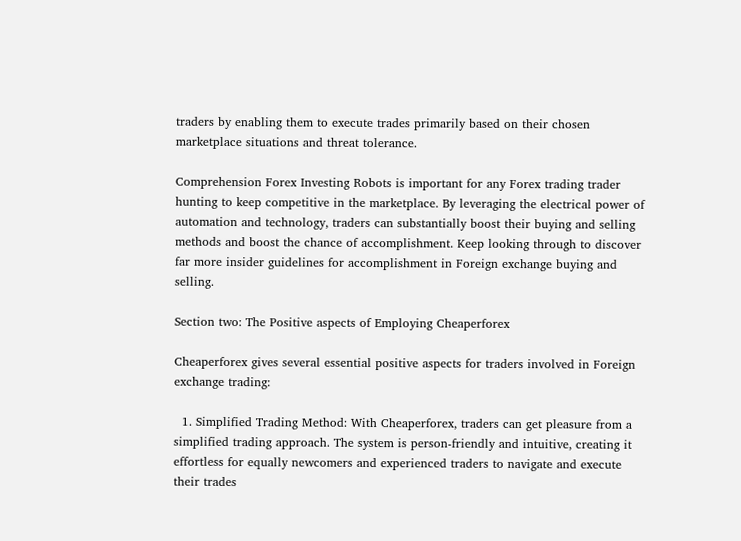traders by enabling them to execute trades primarily based on their chosen marketplace situations and threat tolerance.

Comprehension Forex Investing Robots is important for any Forex trading trader hunting to keep competitive in the marketplace. By leveraging the electrical power of automation and technology, traders can substantially boost their buying and selling methods and boost the chance of accomplishment. Keep looking through to discover far more insider guidelines for accomplishment in Foreign exchange buying and selling.

Section two: The Positive aspects of Employing Cheaperforex

Cheaperforex gives several essential positive aspects for traders involved in Foreign exchange trading:

  1. Simplified Trading Method: With Cheaperforex, traders can get pleasure from a simplified trading approach. The system is person-friendly and intuitive, creating it effortless for equally newcomers and experienced traders to navigate and execute their trades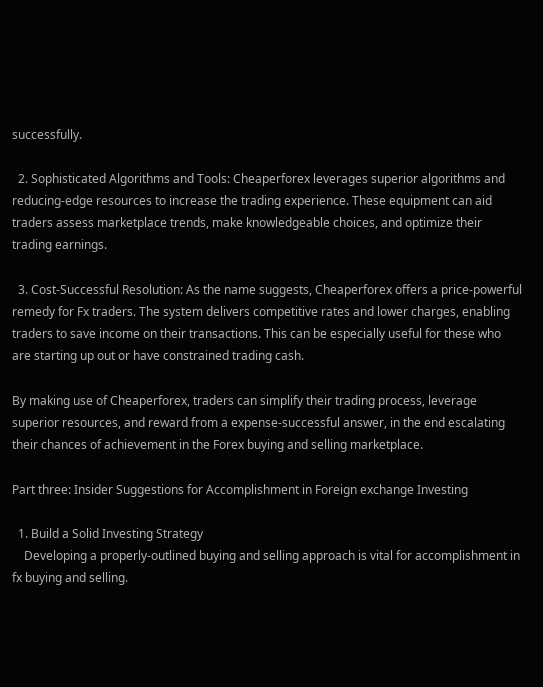successfully.

  2. Sophisticated Algorithms and Tools: Cheaperforex leverages superior algorithms and reducing-edge resources to increase the trading experience. These equipment can aid traders assess marketplace trends, make knowledgeable choices, and optimize their trading earnings.

  3. Cost-Successful Resolution: As the name suggests, Cheaperforex offers a price-powerful remedy for Fx traders. The system delivers competitive rates and lower charges, enabling traders to save income on their transactions. This can be especially useful for these who are starting up out or have constrained trading cash.

By making use of Cheaperforex, traders can simplify their trading process, leverage superior resources, and reward from a expense-successful answer, in the end escalating their chances of achievement in the Forex buying and selling marketplace.

Part three: Insider Suggestions for Accomplishment in Foreign exchange Investing

  1. Build a Solid Investing Strategy
    Developing a properly-outlined buying and selling approach is vital for accomplishment in fx buying and selling.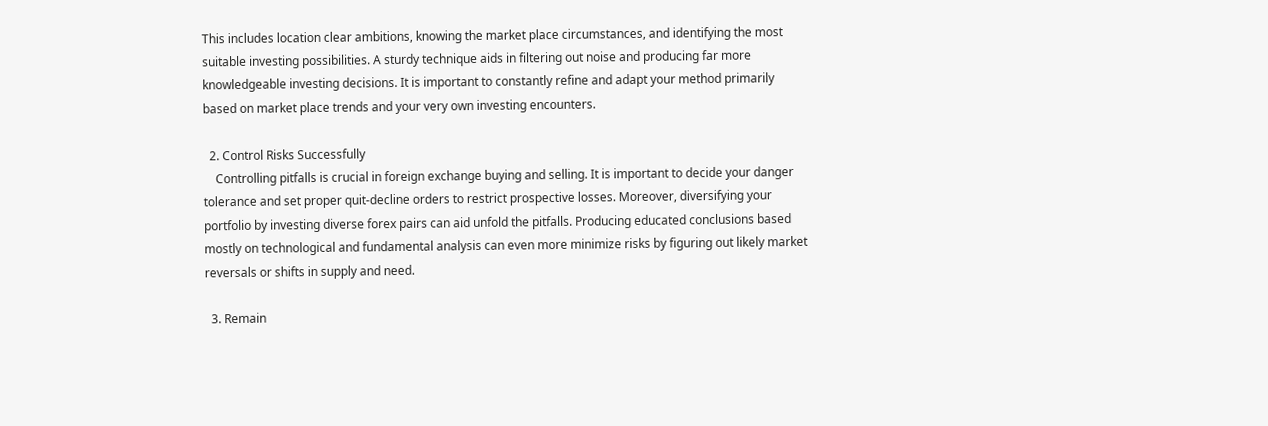This includes location clear ambitions, knowing the market place circumstances, and identifying the most suitable investing possibilities. A sturdy technique aids in filtering out noise and producing far more knowledgeable investing decisions. It is important to constantly refine and adapt your method primarily based on market place trends and your very own investing encounters.

  2. Control Risks Successfully
    Controlling pitfalls is crucial in foreign exchange buying and selling. It is important to decide your danger tolerance and set proper quit-decline orders to restrict prospective losses. Moreover, diversifying your portfolio by investing diverse forex pairs can aid unfold the pitfalls. Producing educated conclusions based mostly on technological and fundamental analysis can even more minimize risks by figuring out likely market reversals or shifts in supply and need.

  3. Remain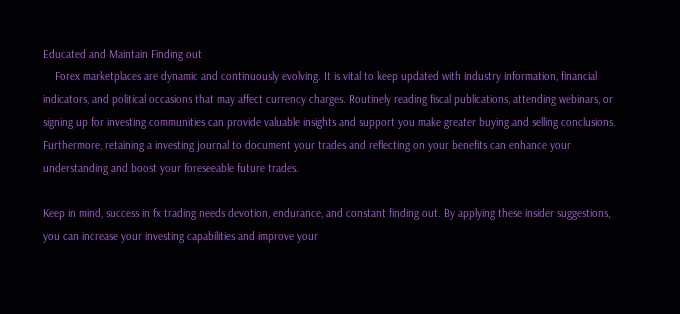Educated and Maintain Finding out
    Forex marketplaces are dynamic and continuously evolving. It is vital to keep updated with industry information, financial indicators, and political occasions that may affect currency charges. Routinely reading fiscal publications, attending webinars, or signing up for investing communities can provide valuable insights and support you make greater buying and selling conclusions. Furthermore, retaining a investing journal to document your trades and reflecting on your benefits can enhance your understanding and boost your foreseeable future trades.

Keep in mind, success in fx trading needs devotion, endurance, and constant finding out. By applying these insider suggestions, you can increase your investing capabilities and improve your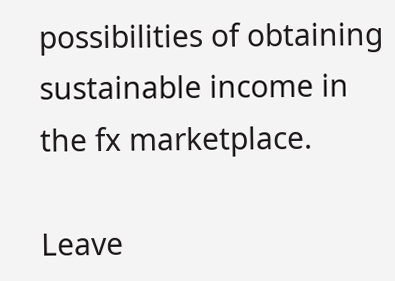possibilities of obtaining sustainable income in the fx marketplace.

Leave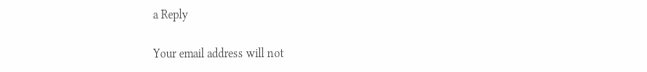a Reply

Your email address will not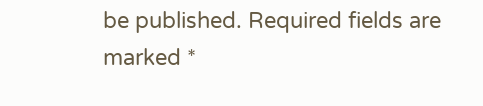be published. Required fields are marked *